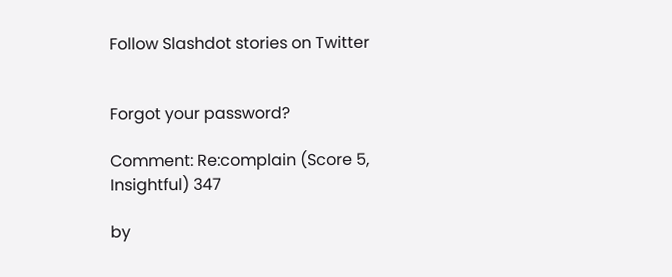Follow Slashdot stories on Twitter


Forgot your password?

Comment: Re:complain (Score 5, Insightful) 347

by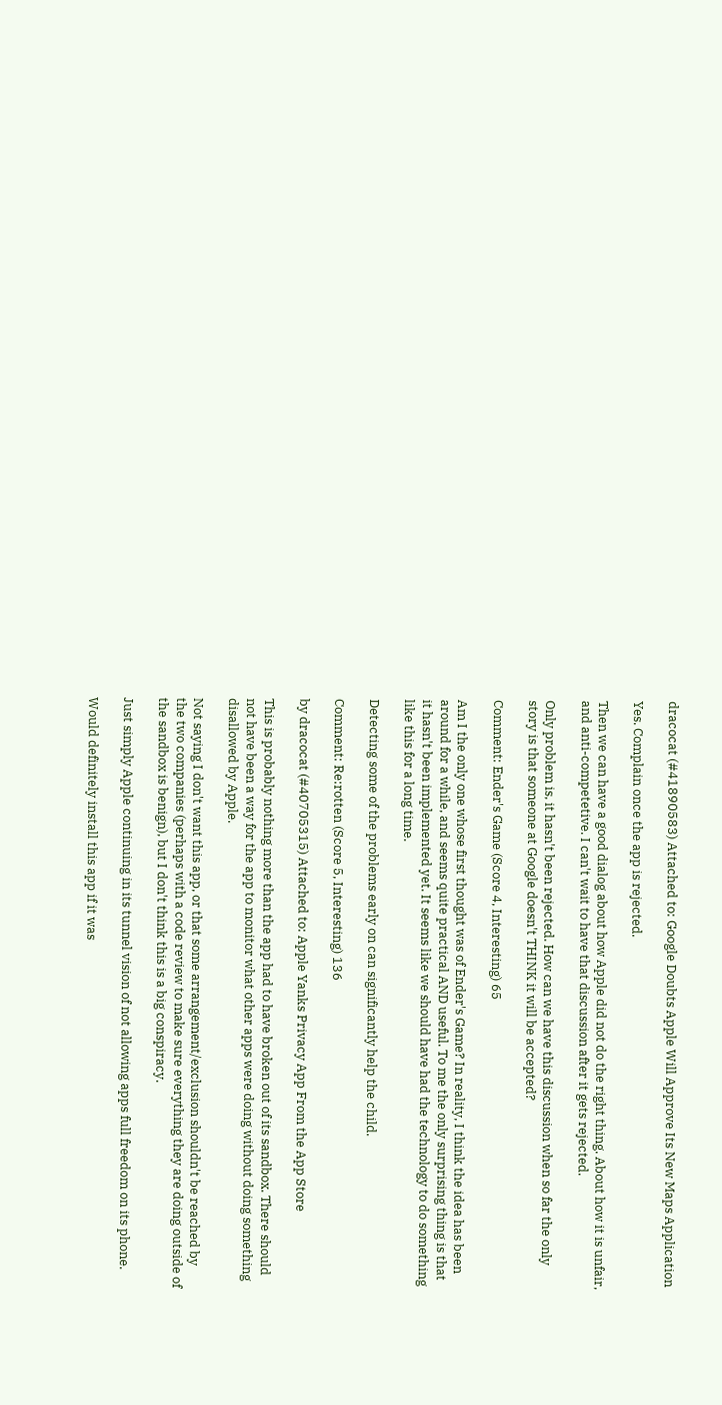dracocat (#41890583) Attached to: Google Doubts Apple Will Approve Its New Maps Application

Yes. Complain once the app is rejected.

Then we can have a good dialog about how Apple did not do the right thing. About how it is unfair, and anti-competetive. I can't wait to have that discussion after it gets rejected.

Only problem is, it hasn't been rejected. How can we have this discussion when so far the only story is that someone at Google doesn't THINK it will be accepted?

Comment: Ender's Game (Score 4, Interesting) 65

Am I the only one whose first thought was of Ender's Game? In reality, I think the idea has been around for a while, and seems quite practical AND useful. To me the only surprising thing is that it hasn't been implemented yet. It seems like we should have had the technology to do something like this for a long time.

Detecting some of the problems early on can significantly help the child.

Comment: Re:rotten (Score 5, Interesting) 136

by dracocat (#40705315) Attached to: Apple Yanks Privacy App From the App Store

This is probably nothing more than the app had to have broken out of its sandbox. There should not have been a way for the app to monitor what other apps were doing without doing something disallowed by Apple.

Not saying I don't want this app, or that some arrangement/exclusion shouldn't be reached by the two companies (perhaps with a code review to make sure everything they are doing outside of the sandbox is benign), but I don't think this is a big conspiracy.

Just simply Apple continuing in its tunnel vision of not allowing apps full freedom on its phone.

Would definitely install this app if it was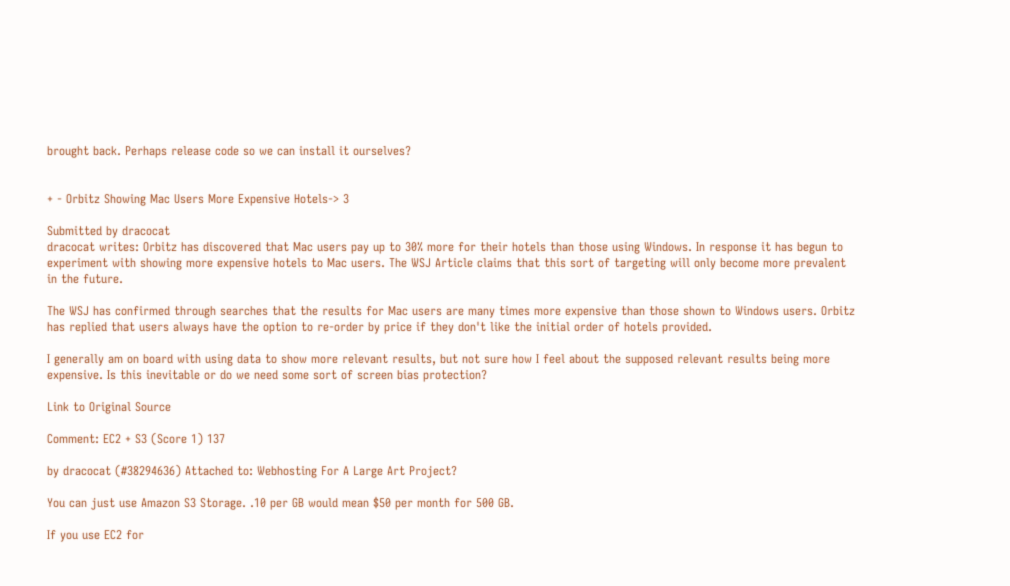brought back. Perhaps release code so we can install it ourselves?


+ - Orbitz Showing Mac Users More Expensive Hotels-> 3

Submitted by dracocat
dracocat writes: Orbitz has discovered that Mac users pay up to 30% more for their hotels than those using Windows. In response it has begun to experiment with showing more expensive hotels to Mac users. The WSJ Article claims that this sort of targeting will only become more prevalent in the future.

The WSJ has confirmed through searches that the results for Mac users are many times more expensive than those shown to Windows users. Orbitz has replied that users always have the option to re-order by price if they don't like the initial order of hotels provided.

I generally am on board with using data to show more relevant results, but not sure how I feel about the supposed relevant results being more expensive. Is this inevitable or do we need some sort of screen bias protection?

Link to Original Source

Comment: EC2 + S3 (Score 1) 137

by dracocat (#38294636) Attached to: Webhosting For A Large Art Project?

You can just use Amazon S3 Storage. .10 per GB would mean $50 per month for 500 GB.

If you use EC2 for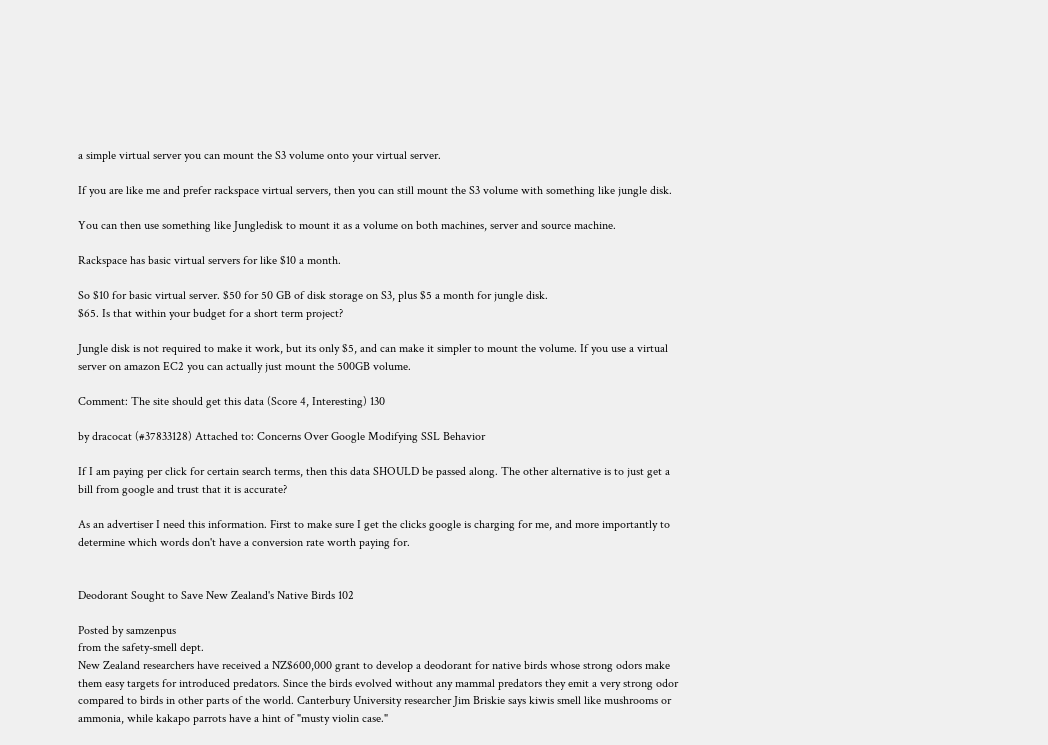a simple virtual server you can mount the S3 volume onto your virtual server.

If you are like me and prefer rackspace virtual servers, then you can still mount the S3 volume with something like jungle disk.

You can then use something like Jungledisk to mount it as a volume on both machines, server and source machine.

Rackspace has basic virtual servers for like $10 a month.

So $10 for basic virtual server. $50 for 50 GB of disk storage on S3, plus $5 a month for jungle disk.
$65. Is that within your budget for a short term project?

Jungle disk is not required to make it work, but its only $5, and can make it simpler to mount the volume. If you use a virtual server on amazon EC2 you can actually just mount the 500GB volume.

Comment: The site should get this data (Score 4, Interesting) 130

by dracocat (#37833128) Attached to: Concerns Over Google Modifying SSL Behavior

If I am paying per click for certain search terms, then this data SHOULD be passed along. The other alternative is to just get a bill from google and trust that it is accurate?

As an advertiser I need this information. First to make sure I get the clicks google is charging for me, and more importantly to determine which words don't have a conversion rate worth paying for.


Deodorant Sought to Save New Zealand's Native Birds 102

Posted by samzenpus
from the safety-smell dept.
New Zealand researchers have received a NZ$600,000 grant to develop a deodorant for native birds whose strong odors make them easy targets for introduced predators. Since the birds evolved without any mammal predators they emit a very strong odor compared to birds in other parts of the world. Canterbury University researcher Jim Briskie says kiwis smell like mushrooms or ammonia, while kakapo parrots have a hint of "musty violin case."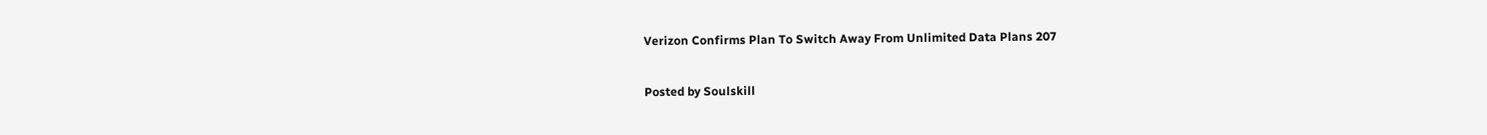Verizon Confirms Plan To Switch Away From Unlimited Data Plans 207

Posted by Soulskill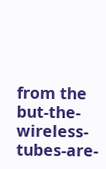from the but-the-wireless-tubes-are-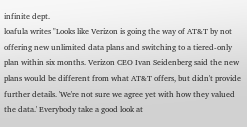infinite dept.
loafula writes "Looks like Verizon is going the way of AT&T by not offering new unlimited data plans and switching to a tiered-only plan within six months. Verizon CEO Ivan Seidenberg said the new plans would be different from what AT&T offers, but didn't provide further details. 'We're not sure we agree yet with how they valued the data.' Everybody take a good look at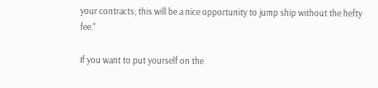your contracts; this will be a nice opportunity to jump ship without the hefty fee."

If you want to put yourself on the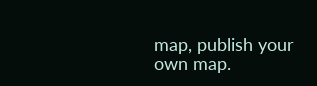map, publish your own map.